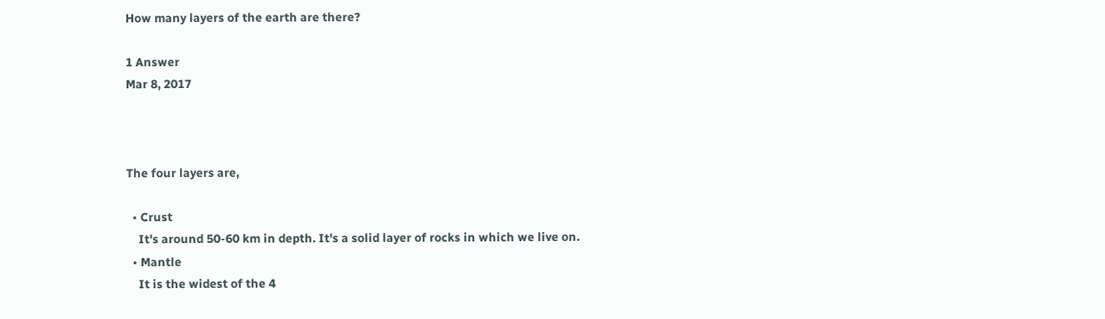How many layers of the earth are there?

1 Answer
Mar 8, 2017



The four layers are,

  • Crust
    It's around 50-60 km in depth. It's a solid layer of rocks in which we live on.
  • Mantle
    It is the widest of the 4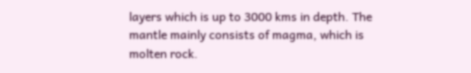layers which is up to 3000 kms in depth. The mantle mainly consists of magma, which is molten rock.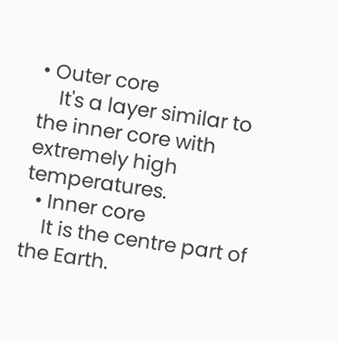• Outer core
    It's a layer similar to the inner core with extremely high temperatures.
  • Inner core
    It is the centre part of the Earth.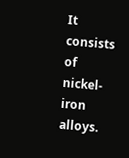It consists of nickel-iron alloys.